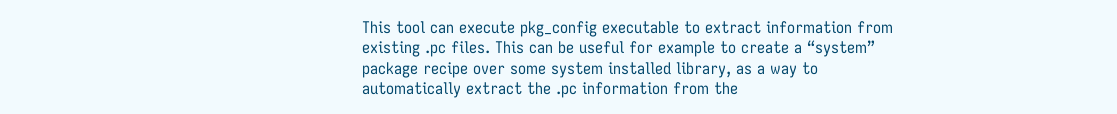This tool can execute pkg_config executable to extract information from existing .pc files. This can be useful for example to create a “system” package recipe over some system installed library, as a way to automatically extract the .pc information from the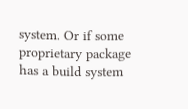system. Or if some proprietary package has a build system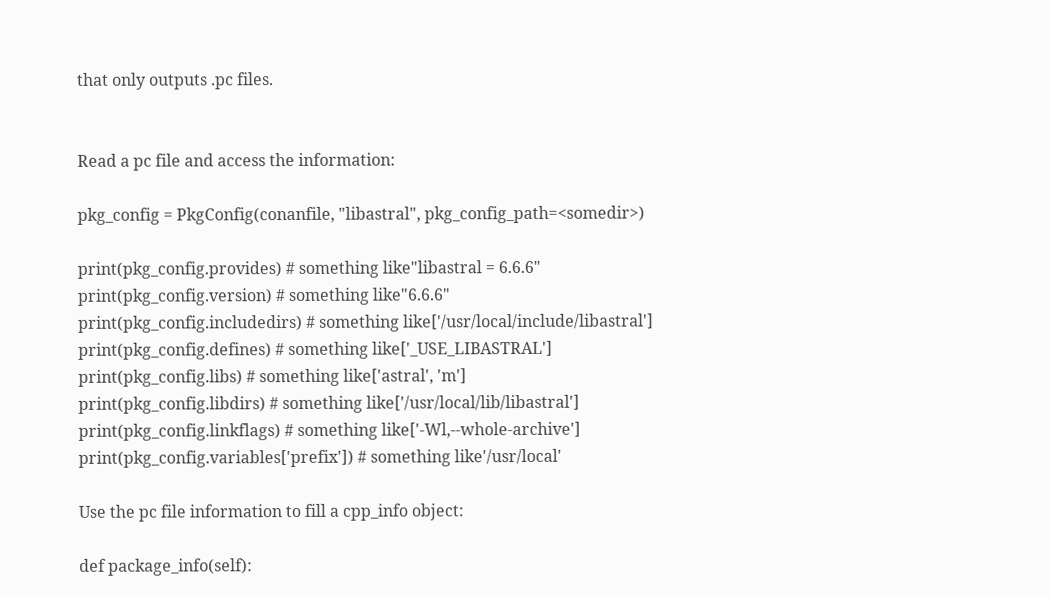that only outputs .pc files.


Read a pc file and access the information:

pkg_config = PkgConfig(conanfile, "libastral", pkg_config_path=<somedir>)

print(pkg_config.provides) # something like"libastral = 6.6.6"
print(pkg_config.version) # something like"6.6.6"
print(pkg_config.includedirs) # something like['/usr/local/include/libastral']
print(pkg_config.defines) # something like['_USE_LIBASTRAL']
print(pkg_config.libs) # something like['astral', 'm']
print(pkg_config.libdirs) # something like['/usr/local/lib/libastral']
print(pkg_config.linkflags) # something like['-Wl,--whole-archive']
print(pkg_config.variables['prefix']) # something like'/usr/local'

Use the pc file information to fill a cpp_info object:

def package_info(self):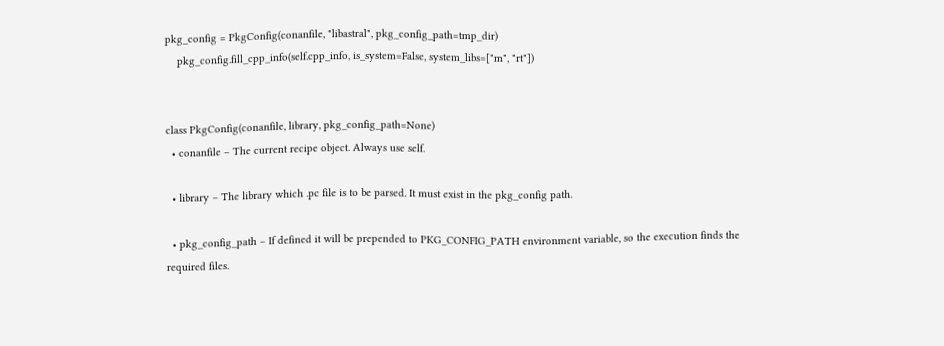pkg_config = PkgConfig(conanfile, "libastral", pkg_config_path=tmp_dir)
    pkg_config.fill_cpp_info(self.cpp_info, is_system=False, system_libs=["m", "rt"])


class PkgConfig(conanfile, library, pkg_config_path=None)
  • conanfile – The current recipe object. Always use self.

  • library – The library which .pc file is to be parsed. It must exist in the pkg_config path.

  • pkg_config_path – If defined it will be prepended to PKG_CONFIG_PATH environment variable, so the execution finds the required files.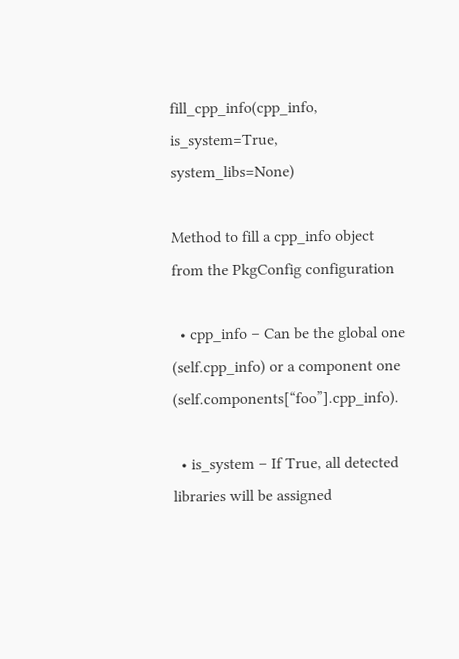fill_cpp_info(cpp_info, is_system=True, system_libs=None)

Method to fill a cpp_info object from the PkgConfig configuration

  • cpp_info – Can be the global one (self.cpp_info) or a component one (self.components[“foo”].cpp_info).

  • is_system – If True, all detected libraries will be assigned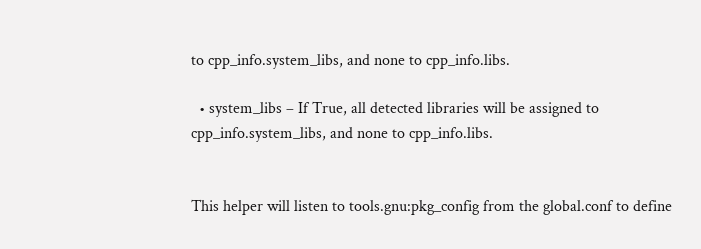to cpp_info.system_libs, and none to cpp_info.libs.

  • system_libs – If True, all detected libraries will be assigned to cpp_info.system_libs, and none to cpp_info.libs.


This helper will listen to tools.gnu:pkg_config from the global.conf to define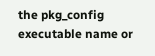the pkg_config executable name or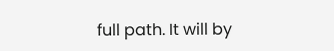full path. It will by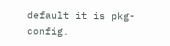default it is pkg-config.